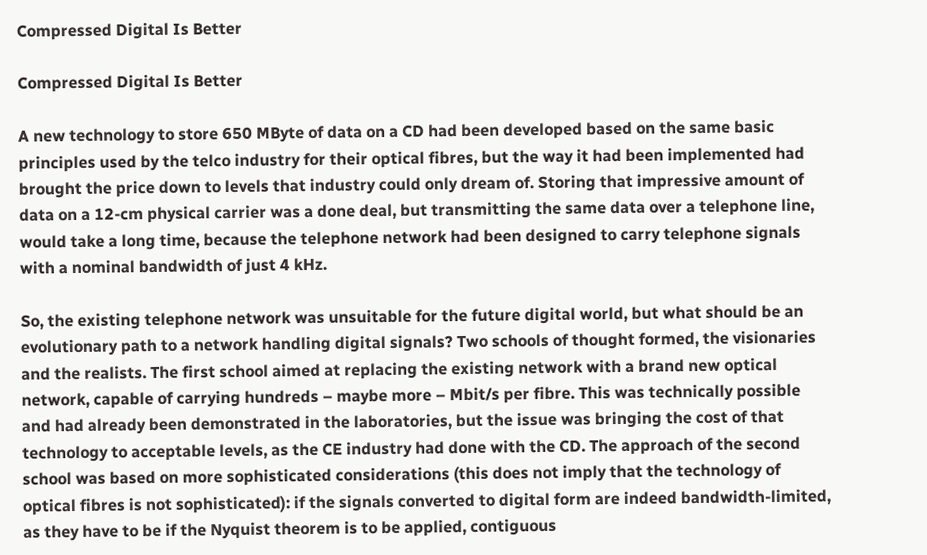Compressed Digital Is Better

Compressed Digital Is Better

A new technology to store 650 MByte of data on a CD had been developed based on the same basic principles used by the telco industry for their optical fibres, but the way it had been implemented had brought the price down to levels that industry could only dream of. Storing that impressive amount of data on a 12-cm physical carrier was a done deal, but transmitting the same data over a telephone line, would take a long time, because the telephone network had been designed to carry telephone signals with a nominal bandwidth of just 4 kHz.

So, the existing telephone network was unsuitable for the future digital world, but what should be an evolutionary path to a network handling digital signals? Two schools of thought formed, the visionaries and the realists. The first school aimed at replacing the existing network with a brand new optical network, capable of carrying hundreds – maybe more – Mbit/s per fibre. This was technically possible and had already been demonstrated in the laboratories, but the issue was bringing the cost of that technology to acceptable levels, as the CE industry had done with the CD. The approach of the second school was based on more sophisticated considerations (this does not imply that the technology of optical fibres is not sophisticated): if the signals converted to digital form are indeed bandwidth-limited, as they have to be if the Nyquist theorem is to be applied, contiguous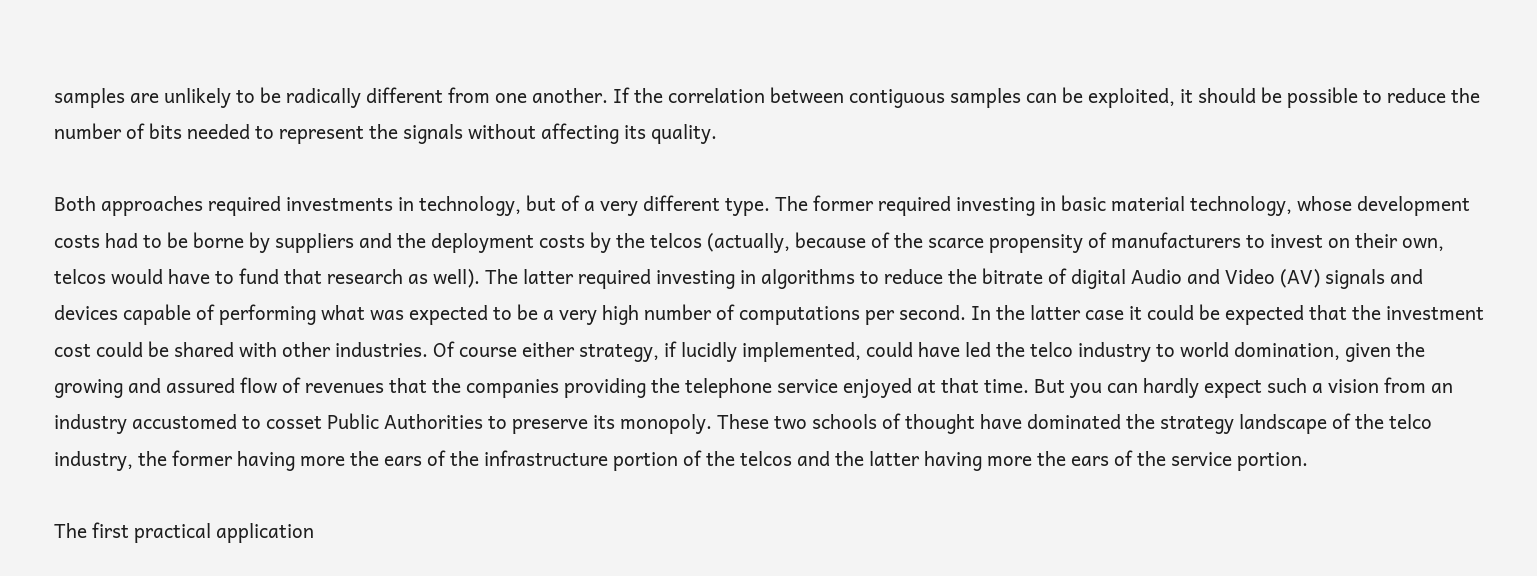samples are unlikely to be radically different from one another. If the correlation between contiguous samples can be exploited, it should be possible to reduce the number of bits needed to represent the signals without affecting its quality.

Both approaches required investments in technology, but of a very different type. The former required investing in basic material technology, whose development costs had to be borne by suppliers and the deployment costs by the telcos (actually, because of the scarce propensity of manufacturers to invest on their own, telcos would have to fund that research as well). The latter required investing in algorithms to reduce the bitrate of digital Audio and Video (AV) signals and devices capable of performing what was expected to be a very high number of computations per second. In the latter case it could be expected that the investment cost could be shared with other industries. Of course either strategy, if lucidly implemented, could have led the telco industry to world domination, given the growing and assured flow of revenues that the companies providing the telephone service enjoyed at that time. But you can hardly expect such a vision from an industry accustomed to cosset Public Authorities to preserve its monopoly. These two schools of thought have dominated the strategy landscape of the telco industry, the former having more the ears of the infrastructure portion of the telcos and the latter having more the ears of the service portion.

The first practical application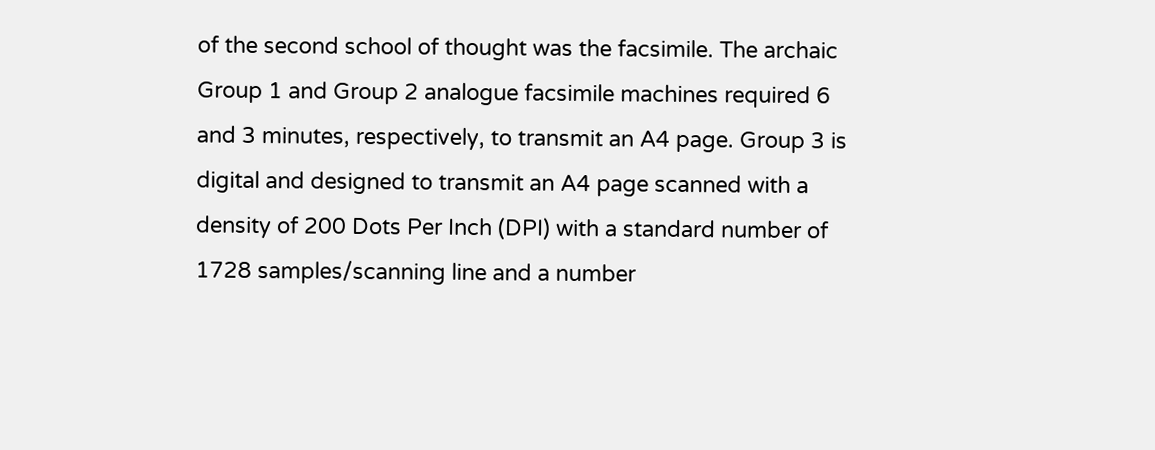of the second school of thought was the facsimile. The archaic Group 1 and Group 2 analogue facsimile machines required 6 and 3 minutes, respectively, to transmit an A4 page. Group 3 is digital and designed to transmit an A4 page scanned with a density of 200 Dots Per Inch (DPI) with a standard number of 1728 samples/scanning line and a number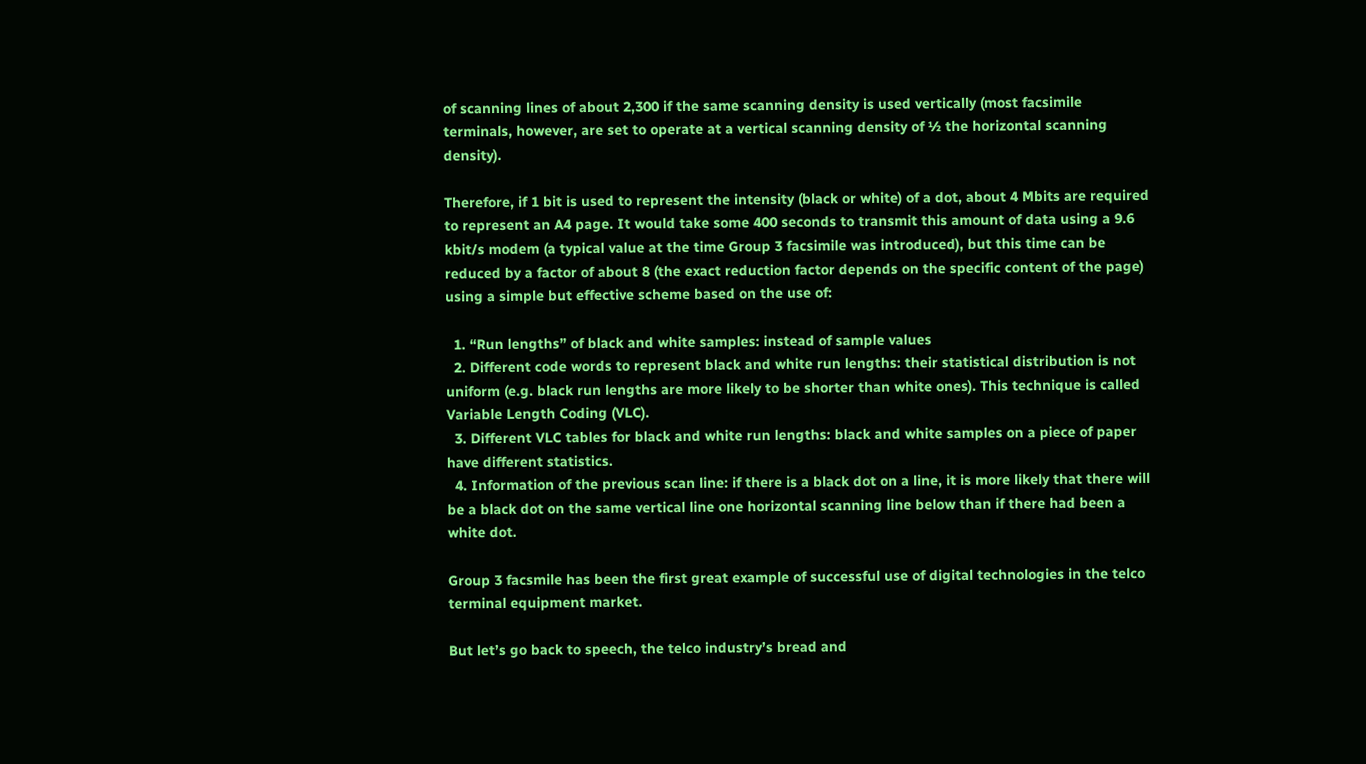of scanning lines of about 2,300 if the same scanning density is used vertically (most facsimile terminals, however, are set to operate at a vertical scanning density of ½ the horizontal scanning density).

Therefore, if 1 bit is used to represent the intensity (black or white) of a dot, about 4 Mbits are required to represent an A4 page. It would take some 400 seconds to transmit this amount of data using a 9.6 kbit/s modem (a typical value at the time Group 3 facsimile was introduced), but this time can be reduced by a factor of about 8 (the exact reduction factor depends on the specific content of the page) using a simple but effective scheme based on the use of:

  1. “Run lengths” of black and white samples: instead of sample values
  2. Different code words to represent black and white run lengths: their statistical distribution is not uniform (e.g. black run lengths are more likely to be shorter than white ones). This technique is called Variable Length Coding (VLC).
  3. Different VLC tables for black and white run lengths: black and white samples on a piece of paper have different statistics.
  4. Information of the previous scan line: if there is a black dot on a line, it is more likely that there will be a black dot on the same vertical line one horizontal scanning line below than if there had been a white dot.

Group 3 facsmile has been the first great example of successful use of digital technologies in the telco terminal equipment market.

But let’s go back to speech, the telco industry’s bread and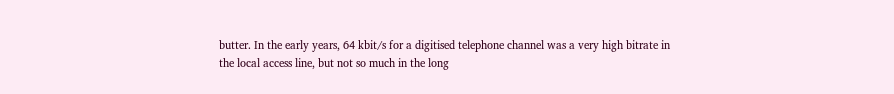butter. In the early years, 64 kbit/s for a digitised telephone channel was a very high bitrate in the local access line, but not so much in the long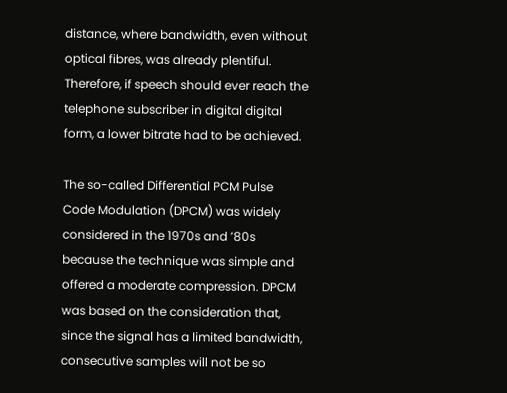distance, where bandwidth, even without optical fibres, was already plentiful. Therefore, if speech should ever reach the telephone subscriber in digital digital form, a lower bitrate had to be achieved.

The so-called Differential PCM Pulse Code Modulation (DPCM) was widely considered in the 1970s and ’80s because the technique was simple and offered a moderate compression. DPCM was based on the consideration that, since the signal has a limited bandwidth, consecutive samples will not be so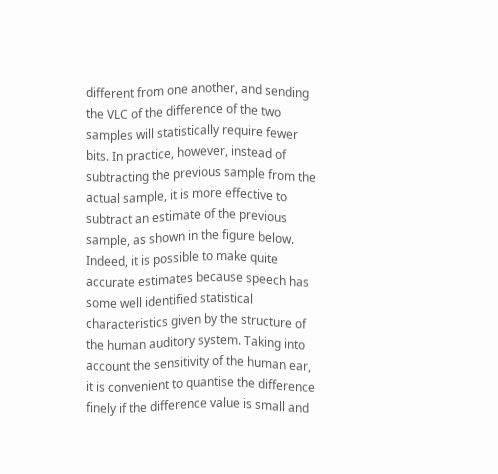different from one another, and sending the VLC of the difference of the two samples will statistically require fewer bits. In practice, however, instead of subtracting the previous sample from the actual sample, it is more effective to subtract an estimate of the previous sample, as shown in the figure below. Indeed, it is possible to make quite accurate estimates because speech has some well identified statistical characteristics given by the structure of the human auditory system. Taking into account the sensitivity of the human ear, it is convenient to quantise the difference finely if the difference value is small and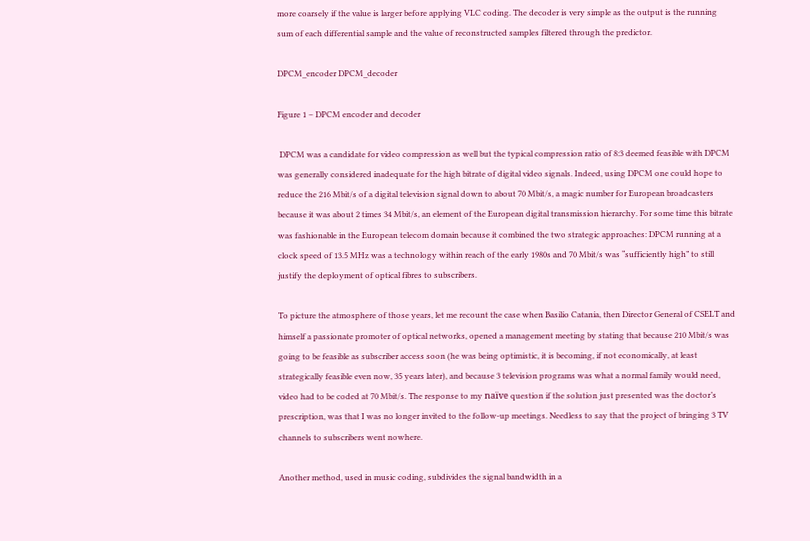more coarsely if the value is larger before applying VLC coding. The decoder is very simple as the output is the running sum of each differential sample and the value of reconstructed samples filtered through the predictor.

DPCM_encoder DPCM_decoder

Figure 1 – DPCM encoder and decoder

 DPCM was a candidate for video compression as well but the typical compression ratio of 8:3 deemed feasible with DPCM was generally considered inadequate for the high bitrate of digital video signals. Indeed, using DPCM one could hope to reduce the 216 Mbit/s of a digital television signal down to about 70 Mbit/s, a magic number for European broadcasters because it was about 2 times 34 Mbit/s, an element of the European digital transmission hierarchy. For some time this bitrate was fashionable in the European telecom domain because it combined the two strategic approaches: DPCM running at a clock speed of 13.5 MHz was a technology within reach of the early 1980s and 70 Mbit/s was “sufficiently high” to still justify the deployment of optical fibres to subscribers.

To picture the atmosphere of those years, let me recount the case when Basilio Catania, then Director General of CSELT and himself a passionate promoter of optical networks, opened a management meeting by stating that because 210 Mbit/s was going to be feasible as subscriber access soon (he was being optimistic, it is becoming, if not economically, at least strategically feasible even now, 35 years later), and because 3 television programs was what a normal family would need, video had to be coded at 70 Mbit/s. The response to my naïve question if the solution just presented was the doctor’s prescription, was that I was no longer invited to the follow-up meetings. Needless to say that the project of bringing 3 TV channels to subscribers went nowhere.

Another method, used in music coding, subdivides the signal bandwidth in a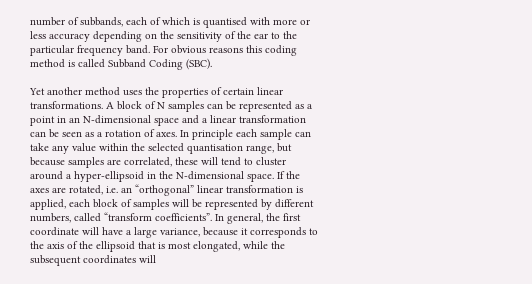number of subbands, each of which is quantised with more or less accuracy depending on the sensitivity of the ear to the particular frequency band. For obvious reasons this coding method is called Subband Coding (SBC).

Yet another method uses the properties of certain linear transformations. A block of N samples can be represented as a point in an N-dimensional space and a linear transformation can be seen as a rotation of axes. In principle each sample can take any value within the selected quantisation range, but because samples are correlated, these will tend to cluster around a hyper-ellipsoid in the N-dimensional space. If the axes are rotated, i.e. an “orthogonal” linear transformation is applied, each block of samples will be represented by different numbers, called “transform coefficients”. In general, the first coordinate will have a large variance, because it corresponds to the axis of the ellipsoid that is most elongated, while the subsequent coordinates will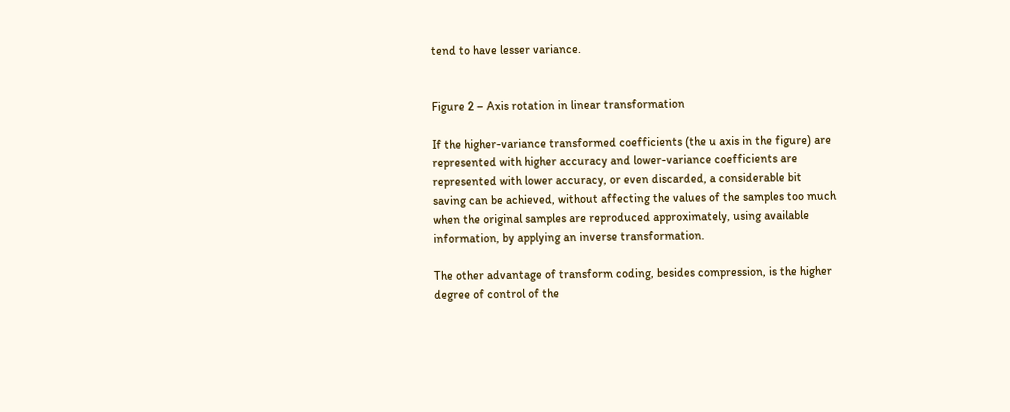tend to have lesser variance.


Figure 2 – Axis rotation in linear transformation

If the higher-variance transformed coefficients (the u axis in the figure) are represented with higher accuracy and lower-variance coefficients are represented with lower accuracy, or even discarded, a considerable bit saving can be achieved, without affecting the values of the samples too much when the original samples are reproduced approximately, using available information, by applying an inverse transformation.

The other advantage of transform coding, besides compression, is the higher degree of control of the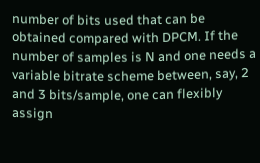number of bits used that can be obtained compared with DPCM. If the number of samples is N and one needs a variable bitrate scheme between, say, 2 and 3 bits/sample, one can flexibly assign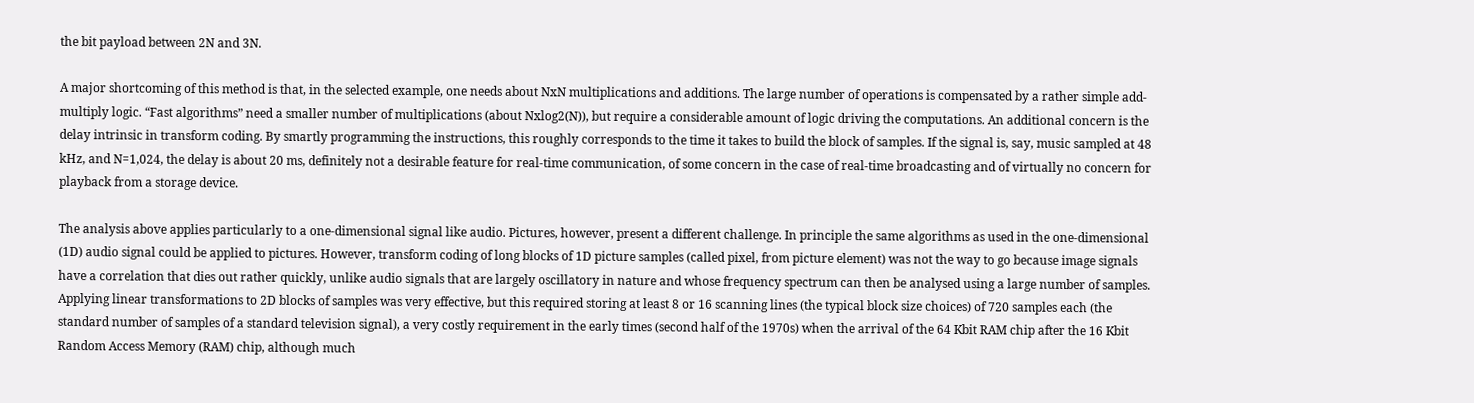the bit payload between 2N and 3N.

A major shortcoming of this method is that, in the selected example, one needs about NxN multiplications and additions. The large number of operations is compensated by a rather simple add-multiply logic. “Fast algorithms” need a smaller number of multiplications (about Nxlog2(N)), but require a considerable amount of logic driving the computations. An additional concern is the delay intrinsic in transform coding. By smartly programming the instructions, this roughly corresponds to the time it takes to build the block of samples. If the signal is, say, music sampled at 48 kHz, and N=1,024, the delay is about 20 ms, definitely not a desirable feature for real-time communication, of some concern in the case of real-time broadcasting and of virtually no concern for playback from a storage device.

The analysis above applies particularly to a one-dimensional signal like audio. Pictures, however, present a different challenge. In principle the same algorithms as used in the one-dimensional (1D) audio signal could be applied to pictures. However, transform coding of long blocks of 1D picture samples (called pixel, from picture element) was not the way to go because image signals have a correlation that dies out rather quickly, unlike audio signals that are largely oscillatory in nature and whose frequency spectrum can then be analysed using a large number of samples. Applying linear transformations to 2D blocks of samples was very effective, but this required storing at least 8 or 16 scanning lines (the typical block size choices) of 720 samples each (the standard number of samples of a standard television signal), a very costly requirement in the early times (second half of the 1970s) when the arrival of the 64 Kbit RAM chip after the 16 Kbit Random Access Memory (RAM) chip, although much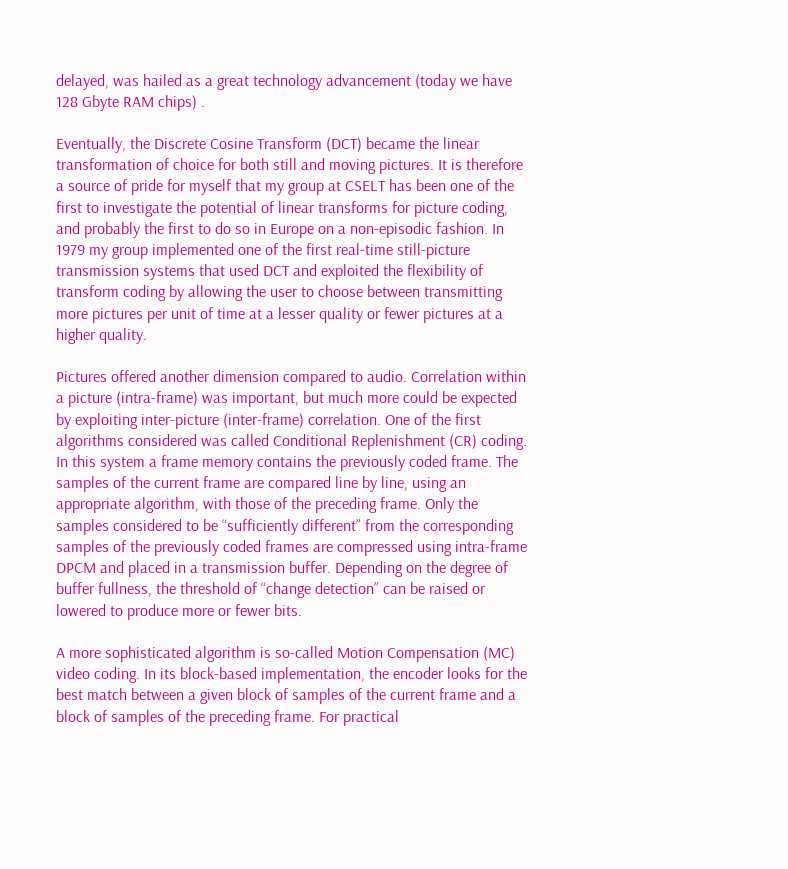delayed, was hailed as a great technology advancement (today we have 128 Gbyte RAM chips) .

Eventually, the Discrete Cosine Transform (DCT) became the linear transformation of choice for both still and moving pictures. It is therefore a source of pride for myself that my group at CSELT has been one of the first to investigate the potential of linear transforms for picture coding, and probably the first to do so in Europe on a non-episodic fashion. In 1979 my group implemented one of the first real-time still-picture transmission systems that used DCT and exploited the flexibility of transform coding by allowing the user to choose between transmitting more pictures per unit of time at a lesser quality or fewer pictures at a higher quality.

Pictures offered another dimension compared to audio. Correlation within a picture (intra-frame) was important, but much more could be expected by exploiting inter-picture (inter-frame) correlation. One of the first algorithms considered was called Conditional Replenishment (CR) coding. In this system a frame memory contains the previously coded frame. The samples of the current frame are compared line by line, using an appropriate algorithm, with those of the preceding frame. Only the samples considered to be “sufficiently different” from the corresponding samples of the previously coded frames are compressed using intra-frame DPCM and placed in a transmission buffer. Depending on the degree of buffer fullness, the threshold of “change detection” can be raised or lowered to produce more or fewer bits.

A more sophisticated algorithm is so-called Motion Compensation (MC) video coding. In its block-based implementation, the encoder looks for the best match between a given block of samples of the current frame and a block of samples of the preceding frame. For practical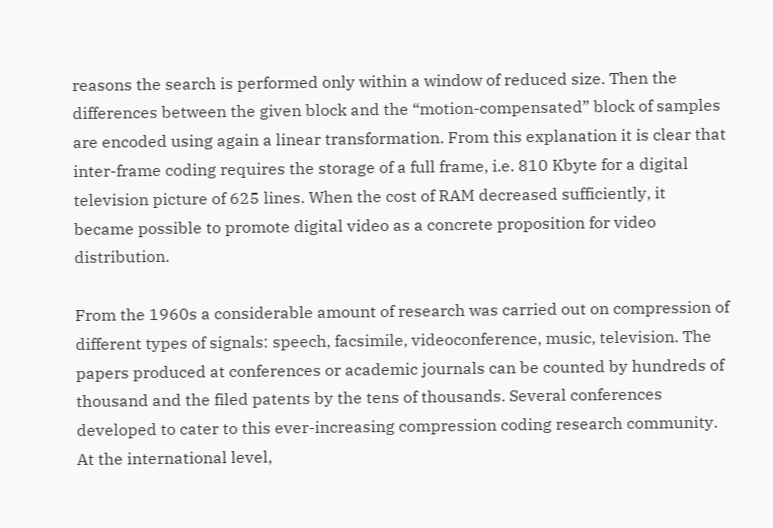reasons the search is performed only within a window of reduced size. Then the differences between the given block and the “motion-compensated” block of samples are encoded using again a linear transformation. From this explanation it is clear that inter-frame coding requires the storage of a full frame, i.e. 810 Kbyte for a digital television picture of 625 lines. When the cost of RAM decreased sufficiently, it became possible to promote digital video as a concrete proposition for video distribution.

From the 1960s a considerable amount of research was carried out on compression of different types of signals: speech, facsimile, videoconference, music, television. The papers produced at conferences or academic journals can be counted by hundreds of thousand and the filed patents by the tens of thousands. Several conferences developed to cater to this ever-increasing compression coding research community. At the international level,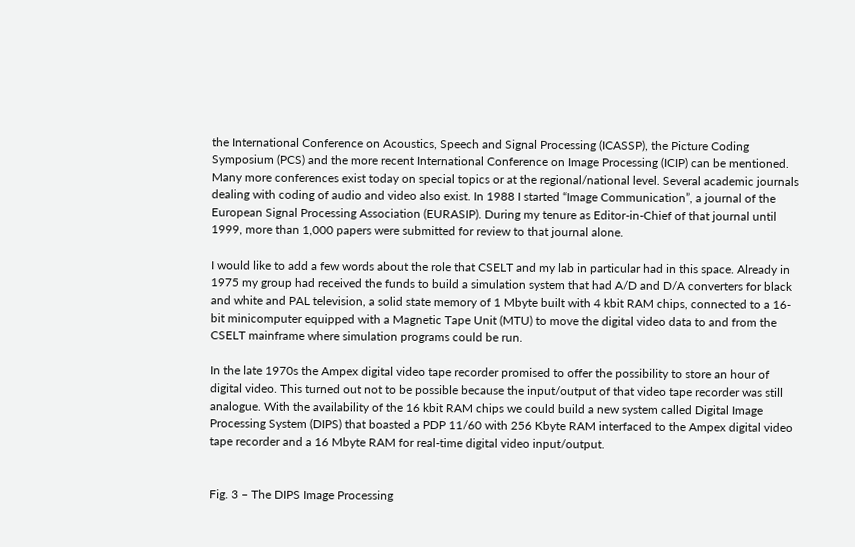the International Conference on Acoustics, Speech and Signal Processing (ICASSP), the Picture Coding Symposium (PCS) and the more recent International Conference on Image Processing (ICIP) can be mentioned. Many more conferences exist today on special topics or at the regional/national level. Several academic journals dealing with coding of audio and video also exist. In 1988 I started “Image Communication”, a journal of the European Signal Processing Association (EURASIP). During my tenure as Editor-in-Chief of that journal until 1999, more than 1,000 papers were submitted for review to that journal alone.

I would like to add a few words about the role that CSELT and my lab in particular had in this space. Already in 1975 my group had received the funds to build a simulation system that had A/D and D/A converters for black and white and PAL television, a solid state memory of 1 Mbyte built with 4 kbit RAM chips, connected to a 16-bit minicomputer equipped with a Magnetic Tape Unit (MTU) to move the digital video data to and from the CSELT mainframe where simulation programs could be run.

In the late 1970s the Ampex digital video tape recorder promised to offer the possibility to store an hour of digital video. This turned out not to be possible because the input/output of that video tape recorder was still analogue. With the availability of the 16 kbit RAM chips we could build a new system called Digital Image Processing System (DIPS) that boasted a PDP 11/60 with 256 Kbyte RAM interfaced to the Ampex digital video tape recorder and a 16 Mbyte RAM for real-time digital video input/output.


Fig. 3 – The DIPS Image Processing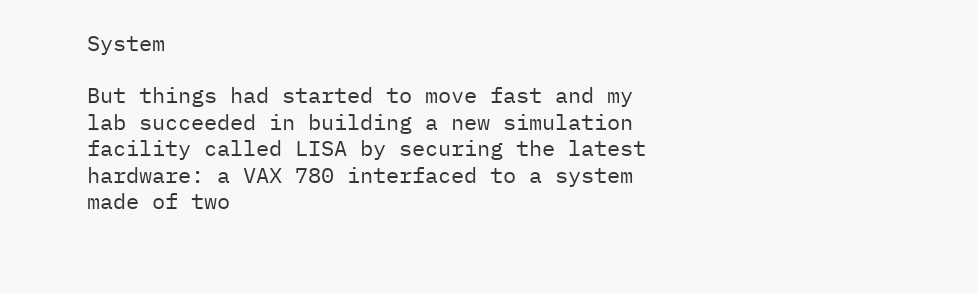System

But things had started to move fast and my lab succeeded in building a new simulation facility called LISA by securing the latest hardware: a VAX 780 interfaced to a system made of two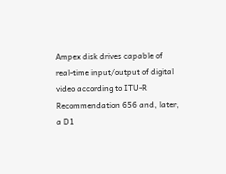Ampex disk drives capable of real-time input/output of digital video according to ITU-R Recommendation 656 and, later, a D1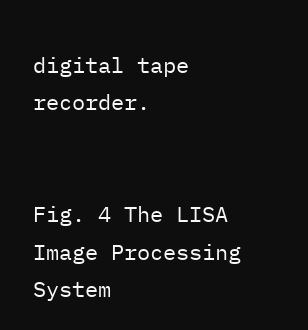digital tape recorder.


Fig. 4 The LISA Image Processing System